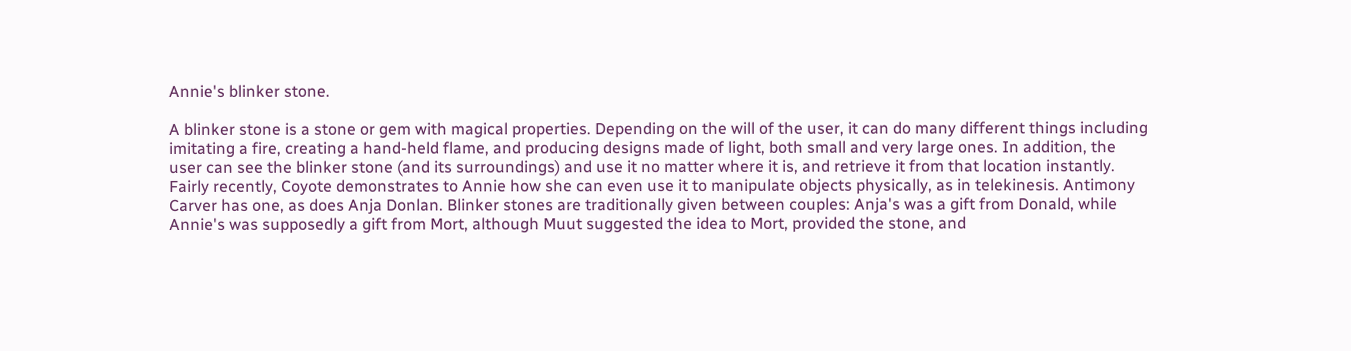Annie's blinker stone.

A blinker stone is a stone or gem with magical properties. Depending on the will of the user, it can do many different things including imitating a fire, creating a hand-held flame, and producing designs made of light, both small and very large ones. In addition, the user can see the blinker stone (and its surroundings) and use it no matter where it is, and retrieve it from that location instantly. Fairly recently, Coyote demonstrates to Annie how she can even use it to manipulate objects physically, as in telekinesis. Antimony Carver has one, as does Anja Donlan. Blinker stones are traditionally given between couples: Anja's was a gift from Donald, while Annie's was supposedly a gift from Mort, although Muut suggested the idea to Mort, provided the stone, and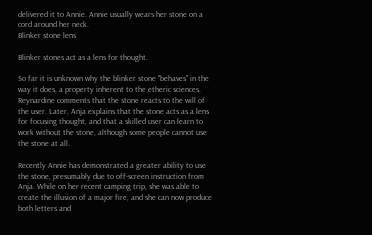delivered it to Annie. Annie usually wears her stone on a cord around her neck.
Blinker stone lens

Blinker stones act as a lens for thought.

So far it is unknown why the blinker stone "behaves" in the way it does, a property inherent to the etheric sciences. Reynardine comments that the stone reacts to the will of the user. Later, Anja explains that the stone acts as a lens for focusing thought, and that a skilled user can learn to work without the stone, although some people cannot use the stone at all.

Recently Annie has demonstrated a greater ability to use the stone, presumably due to off-screen instruction from Anja. While on her recent camping trip, she was able to create the illusion of a major fire, and she can now produce both letters and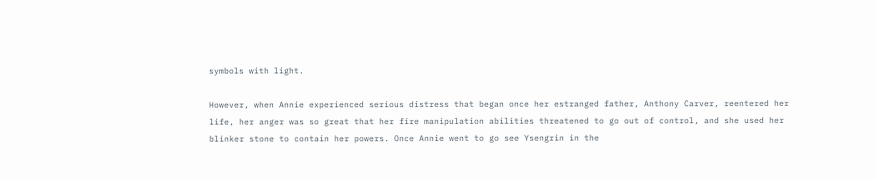symbols with light.

However, when Annie experienced serious distress that began once her estranged father, Anthony Carver, reentered her life, her anger was so great that her fire manipulation abilities threatened to go out of control, and she used her blinker stone to contain her powers. Once Annie went to go see Ysengrin in the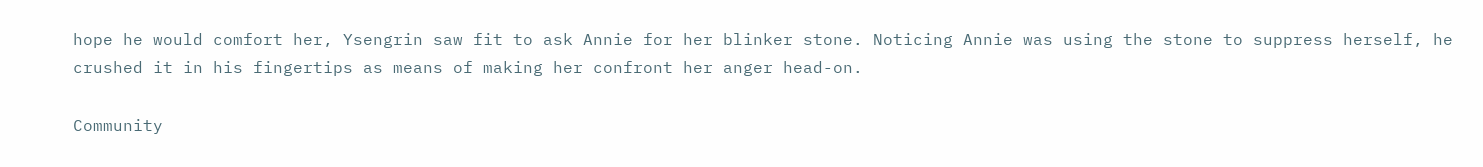hope he would comfort her, Ysengrin saw fit to ask Annie for her blinker stone. Noticing Annie was using the stone to suppress herself, he crushed it in his fingertips as means of making her confront her anger head-on.

Community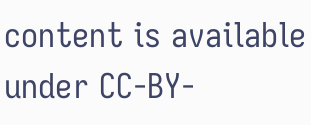content is available under CC-BY-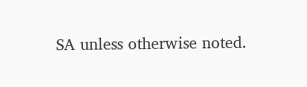SA unless otherwise noted.